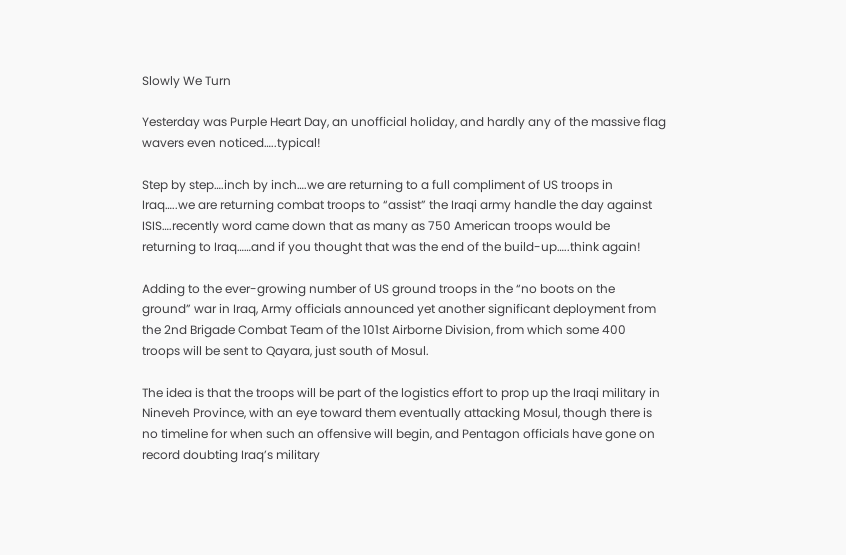Slowly We Turn

Yesterday was Purple Heart Day, an unofficial holiday, and hardly any of the massive flag wavers even noticed…..typical!

Step by step….inch by inch….we are returning to a full compliment of US troops in Iraq…..we are returning combat troops to “assist” the Iraqi army handle the day against ISIS….recently word came down that as many as 750 American troops would be returning to Iraq……and if you thought that was the end of the build-up…..think again!

Adding to the ever-growing number of US ground troops in the “no boots on the ground” war in Iraq, Army officials announced yet another significant deployment from the 2nd Brigade Combat Team of the 101st Airborne Division, from which some 400 troops will be sent to Qayara, just south of Mosul.

The idea is that the troops will be part of the logistics effort to prop up the Iraqi military in Nineveh Province, with an eye toward them eventually attacking Mosul, though there is no timeline for when such an offensive will begin, and Pentagon officials have gone on record doubting Iraq’s military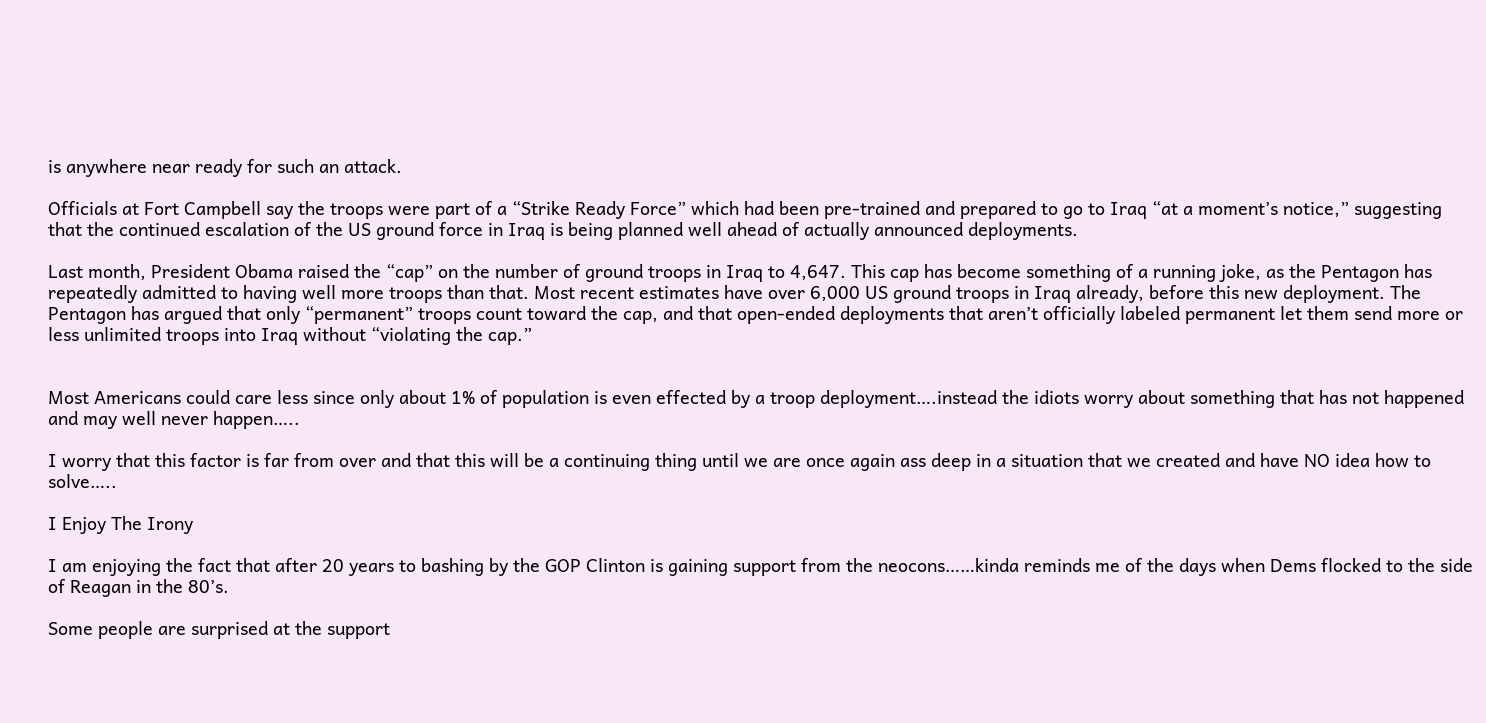is anywhere near ready for such an attack.

Officials at Fort Campbell say the troops were part of a “Strike Ready Force” which had been pre-trained and prepared to go to Iraq “at a moment’s notice,” suggesting that the continued escalation of the US ground force in Iraq is being planned well ahead of actually announced deployments.

Last month, President Obama raised the “cap” on the number of ground troops in Iraq to 4,647. This cap has become something of a running joke, as the Pentagon has repeatedly admitted to having well more troops than that. Most recent estimates have over 6,000 US ground troops in Iraq already, before this new deployment. The Pentagon has argued that only “permanent” troops count toward the cap, and that open-ended deployments that aren’t officially labeled permanent let them send more or less unlimited troops into Iraq without “violating the cap.”


Most Americans could care less since only about 1% of population is even effected by a troop deployment….instead the idiots worry about something that has not happened and may well never happen…..

I worry that this factor is far from over and that this will be a continuing thing until we are once again ass deep in a situation that we created and have NO idea how to solve…..

I Enjoy The Irony

I am enjoying the fact that after 20 years to bashing by the GOP Clinton is gaining support from the neocons……kinda reminds me of the days when Dems flocked to the side of Reagan in the 80’s.

Some people are surprised at the support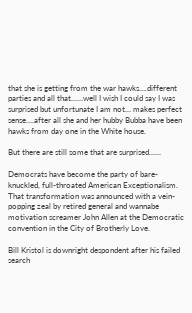that she is getting from the war hawks….different parties and all that……well I wish I could say I was surprised but unfortunate I am not… makes perfect sense….after all she and her hubby Bubba have been hawks from day one in the White house.

But there are still some that are surprised……

Democrats have become the party of bare-knuckled, full-throated American Exceptionalism. That transformation was announced with a vein-popping zeal by retired general and wannabe motivation screamer John Allen at the Democratic convention in the City of Brotherly Love.

Bill Kristol is downright despondent after his failed search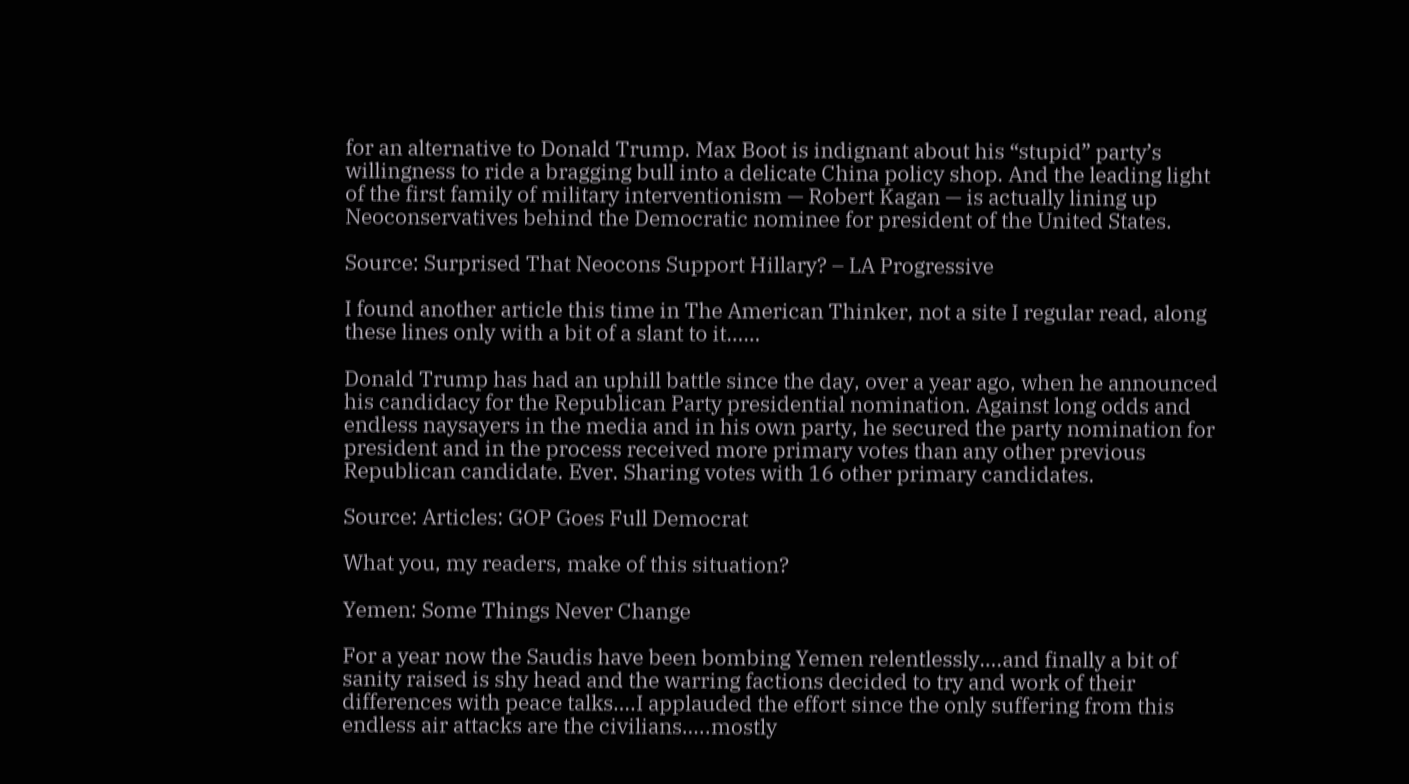for an alternative to Donald Trump. Max Boot is indignant about his “stupid” party’s willingness to ride a bragging bull into a delicate China policy shop. And the leading light of the first family of military interventionism — Robert Kagan — is actually lining up Neoconservatives behind the Democratic nominee for president of the United States.

Source: Surprised That Neocons Support Hillary? – LA Progressive

I found another article this time in The American Thinker, not a site I regular read, along these lines only with a bit of a slant to it……

Donald Trump has had an uphill battle since the day, over a year ago, when he announced his candidacy for the Republican Party presidential nomination. Against long odds and endless naysayers in the media and in his own party, he secured the party nomination for president and in the process received more primary votes than any other previous Republican candidate. Ever. Sharing votes with 16 other primary candidates.

Source: Articles: GOP Goes Full Democrat

What you, my readers, make of this situation?

Yemen: Some Things Never Change

For a year now the Saudis have been bombing Yemen relentlessly….and finally a bit of sanity raised is shy head and the warring factions decided to try and work of their differences with peace talks….I applauded the effort since the only suffering from this endless air attacks are the civilians…..mostly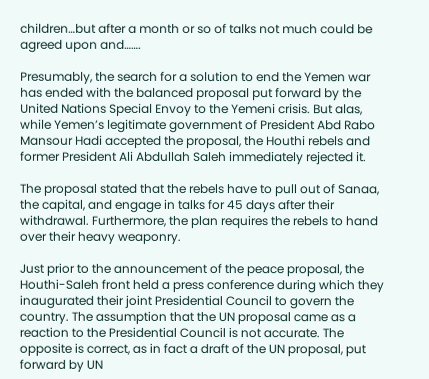children…but after a month or so of talks not much could be agreed upon and…….

Presumably, the search for a solution to end the Yemen war has ended with the balanced proposal put forward by the United Nations Special Envoy to the Yemeni crisis. But alas, while Yemen’s legitimate government of President Abd Rabo Mansour Hadi accepted the proposal, the Houthi rebels and former President Ali Abdullah Saleh immediately rejected it.

The proposal stated that the rebels have to pull out of Sanaa, the capital, and engage in talks for 45 days after their withdrawal. Furthermore, the plan requires the rebels to hand over their heavy weaponry.

Just prior to the announcement of the peace proposal, the Houthi-Saleh front held a press conference during which they inaugurated their joint Presidential Council to govern the country. The assumption that the UN proposal came as a reaction to the Presidential Council is not accurate. The opposite is correct, as in fact a draft of the UN proposal, put forward by UN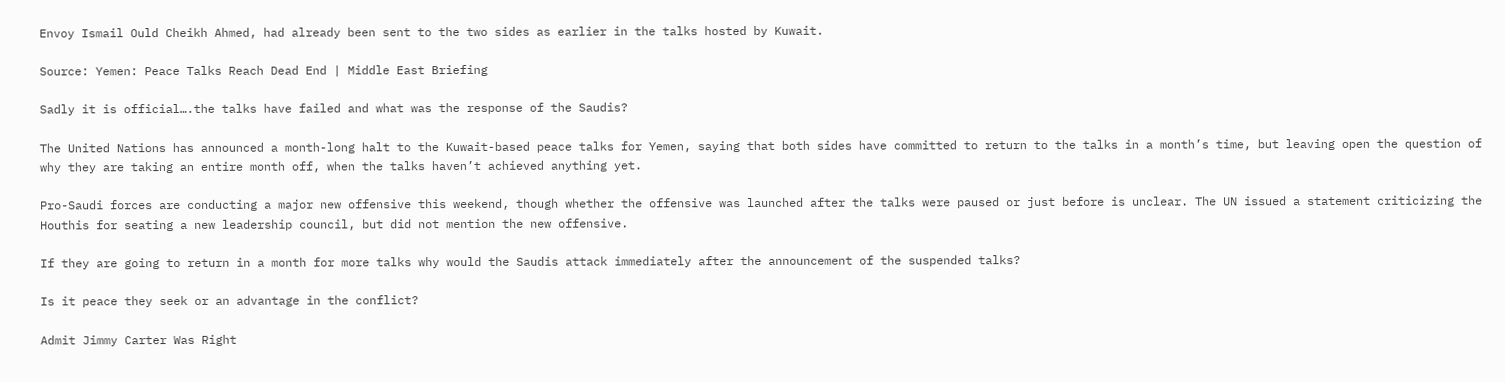Envoy Ismail Ould Cheikh Ahmed, had already been sent to the two sides as earlier in the talks hosted by Kuwait.

Source: Yemen: Peace Talks Reach Dead End | Middle East Briefing

Sadly it is official….the talks have failed and what was the response of the Saudis?

The United Nations has announced a month-long halt to the Kuwait-based peace talks for Yemen, saying that both sides have committed to return to the talks in a month’s time, but leaving open the question of why they are taking an entire month off, when the talks haven’t achieved anything yet.

Pro-Saudi forces are conducting a major new offensive this weekend, though whether the offensive was launched after the talks were paused or just before is unclear. The UN issued a statement criticizing the Houthis for seating a new leadership council, but did not mention the new offensive.

If they are going to return in a month for more talks why would the Saudis attack immediately after the announcement of the suspended talks?

Is it peace they seek or an advantage in the conflict?

Admit Jimmy Carter Was Right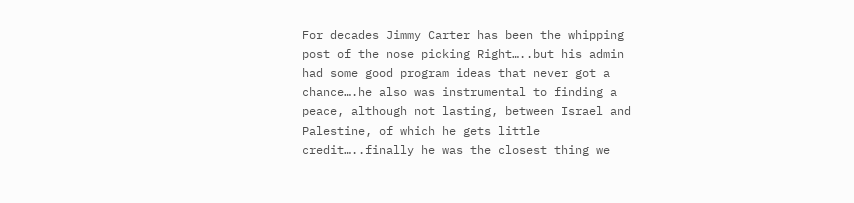For decades Jimmy Carter has been the whipping post of the nose picking Right…..but his admin had some good program ideas that never got a chance….he also was instrumental to finding a peace, although not lasting, between Israel and Palestine, of which he gets little credit…..finally he was the closest thing we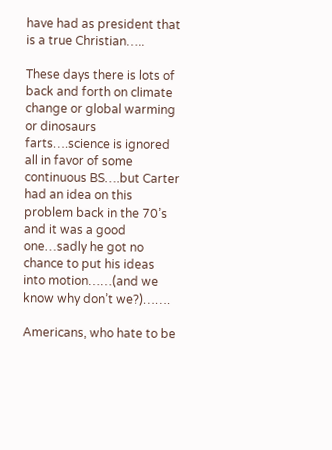have had as president that is a true Christian…..

These days there is lots of back and forth on climate change or global warming or dinosaurs farts….science is ignored all in favor of some continuous BS….but Carter had an idea on this problem back in the 70’s and it was a good one…sadly he got no chance to put his ideas into motion……(and we know why don’t we?)…….

Americans, who hate to be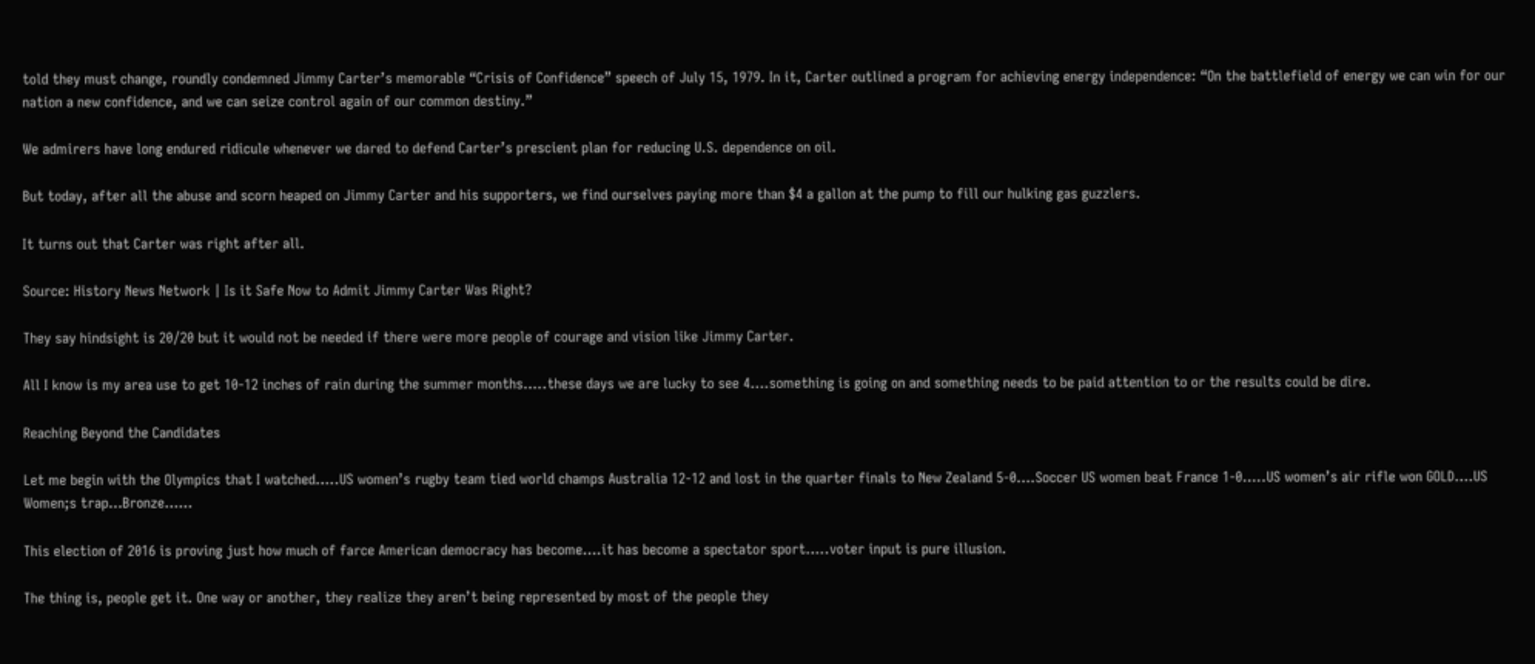told they must change, roundly condemned Jimmy Carter’s memorable “Crisis of Confidence” speech of July 15, 1979. In it, Carter outlined a program for achieving energy independence: “On the battlefield of energy we can win for our nation a new confidence, and we can seize control again of our common destiny.”

We admirers have long endured ridicule whenever we dared to defend Carter’s prescient plan for reducing U.S. dependence on oil.

But today, after all the abuse and scorn heaped on Jimmy Carter and his supporters, we find ourselves paying more than $4 a gallon at the pump to fill our hulking gas guzzlers.

It turns out that Carter was right after all.

Source: History News Network | Is it Safe Now to Admit Jimmy Carter Was Right?

They say hindsight is 20/20 but it would not be needed if there were more people of courage and vision like Jimmy Carter.

All I know is my area use to get 10-12 inches of rain during the summer months…..these days we are lucky to see 4….something is going on and something needs to be paid attention to or the results could be dire.

Reaching Beyond the Candidates

Let me begin with the Olympics that I watched…..US women’s rugby team tied world champs Australia 12-12 and lost in the quarter finals to New Zealand 5-0….Soccer US women beat France 1-0…..US women’s air rifle won GOLD….US Women;s trap…Bronze……

This election of 2016 is proving just how much of farce American democracy has become….it has become a spectator sport…..voter input is pure illusion.

The thing is, people get it. One way or another, they realize they aren’t being represented by most of the people they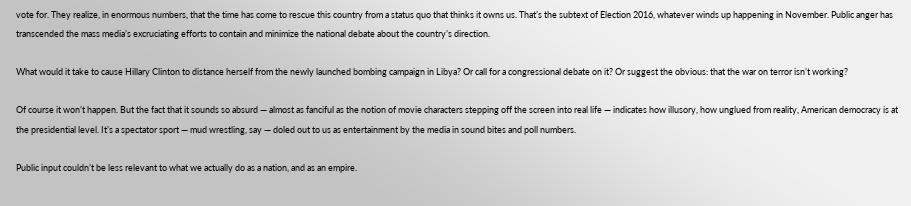vote for. They realize, in enormous numbers, that the time has come to rescue this country from a status quo that thinks it owns us. That’s the subtext of Election 2016, whatever winds up happening in November. Public anger has transcended the mass media’s excruciating efforts to contain and minimize the national debate about the country’s direction.

What would it take to cause Hillary Clinton to distance herself from the newly launched bombing campaign in Libya? Or call for a congressional debate on it? Or suggest the obvious: that the war on terror isn’t working?

Of course it won’t happen. But the fact that it sounds so absurd — almost as fanciful as the notion of movie characters stepping off the screen into real life — indicates how illusory, how unglued from reality, American democracy is at the presidential level. It’s a spectator sport — mud wrestling, say — doled out to us as entertainment by the media in sound bites and poll numbers.

Public input couldn’t be less relevant to what we actually do as a nation, and as an empire.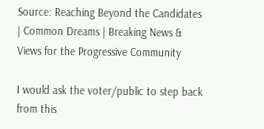Source: Reaching Beyond the Candidates | Common Dreams | Breaking News & Views for the Progressive Community

I would ask the voter/public to step back from this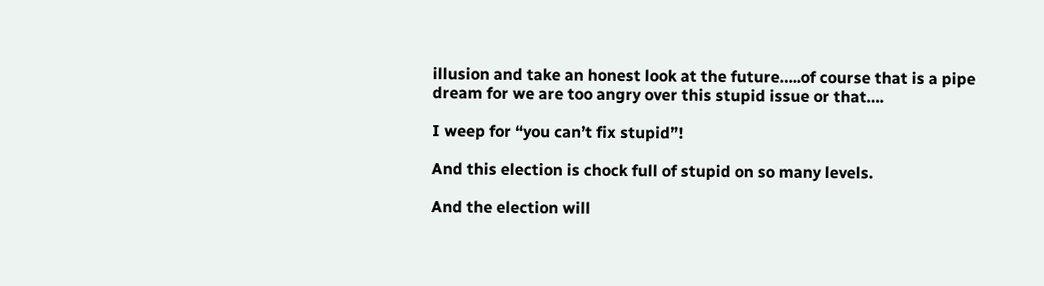illusion and take an honest look at the future…..of course that is a pipe dream for we are too angry over this stupid issue or that….

I weep for “you can’t fix stupid”!

And this election is chock full of stupid on so many levels.

And the election will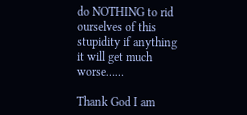do NOTHING to rid ourselves of this stupidity if anything it will get much worse……

Thank God I am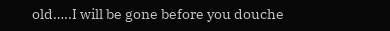old…..I will be gone before you douche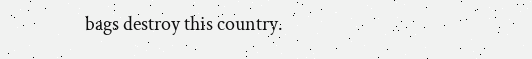bags destroy this country.